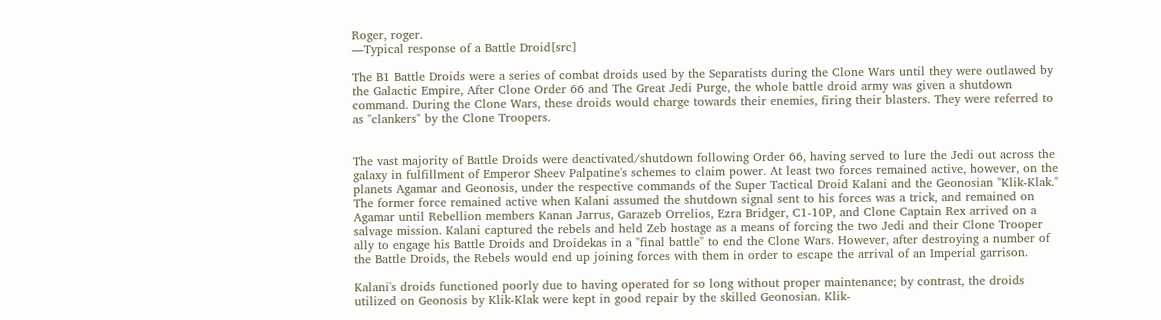Roger, roger.
―Typical response of a Battle Droid[src]

The B1 Battle Droids were a series of combat droids used by the Separatists during the Clone Wars until they were outlawed by the Galactic Empire, After Clone Order 66 and The Great Jedi Purge, the whole battle droid army was given a shutdown command. During the Clone Wars, these droids would charge towards their enemies, firing their blasters. They were referred to as "clankers" by the Clone Troopers.


The vast majority of Battle Droids were deactivated/shutdown following Order 66, having served to lure the Jedi out across the galaxy in fulfillment of Emperor Sheev Palpatine's schemes to claim power. At least two forces remained active, however, on the planets Agamar and Geonosis, under the respective commands of the Super Tactical Droid Kalani and the Geonosian "Klik-Klak." The former force remained active when Kalani assumed the shutdown signal sent to his forces was a trick, and remained on Agamar until Rebellion members Kanan Jarrus, Garazeb Orrelios, Ezra Bridger, C1-10P, and Clone Captain Rex arrived on a salvage mission. Kalani captured the rebels and held Zeb hostage as a means of forcing the two Jedi and their Clone Trooper ally to engage his Battle Droids and Droidekas in a "final battle" to end the Clone Wars. However, after destroying a number of the Battle Droids, the Rebels would end up joining forces with them in order to escape the arrival of an Imperial garrison.

Kalani's droids functioned poorly due to having operated for so long without proper maintenance; by contrast, the droids utilized on Geonosis by Klik-Klak were kept in good repair by the skilled Geonosian. Klik-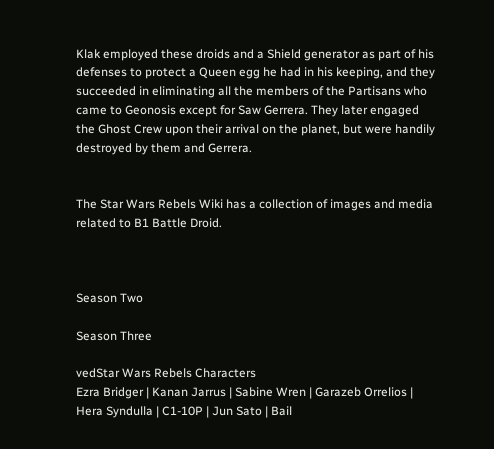Klak employed these droids and a Shield generator as part of his defenses to protect a Queen egg he had in his keeping, and they succeeded in eliminating all the members of the Partisans who came to Geonosis except for Saw Gerrera. They later engaged the Ghost Crew upon their arrival on the planet, but were handily destroyed by them and Gerrera.


The Star Wars Rebels Wiki has a collection of images and media related to B1 Battle Droid.



Season Two

Season Three

vedStar Wars Rebels Characters
Ezra Bridger | Kanan Jarrus | Sabine Wren | Garazeb Orrelios | Hera Syndulla | C1-10P | Jun Sato | Bail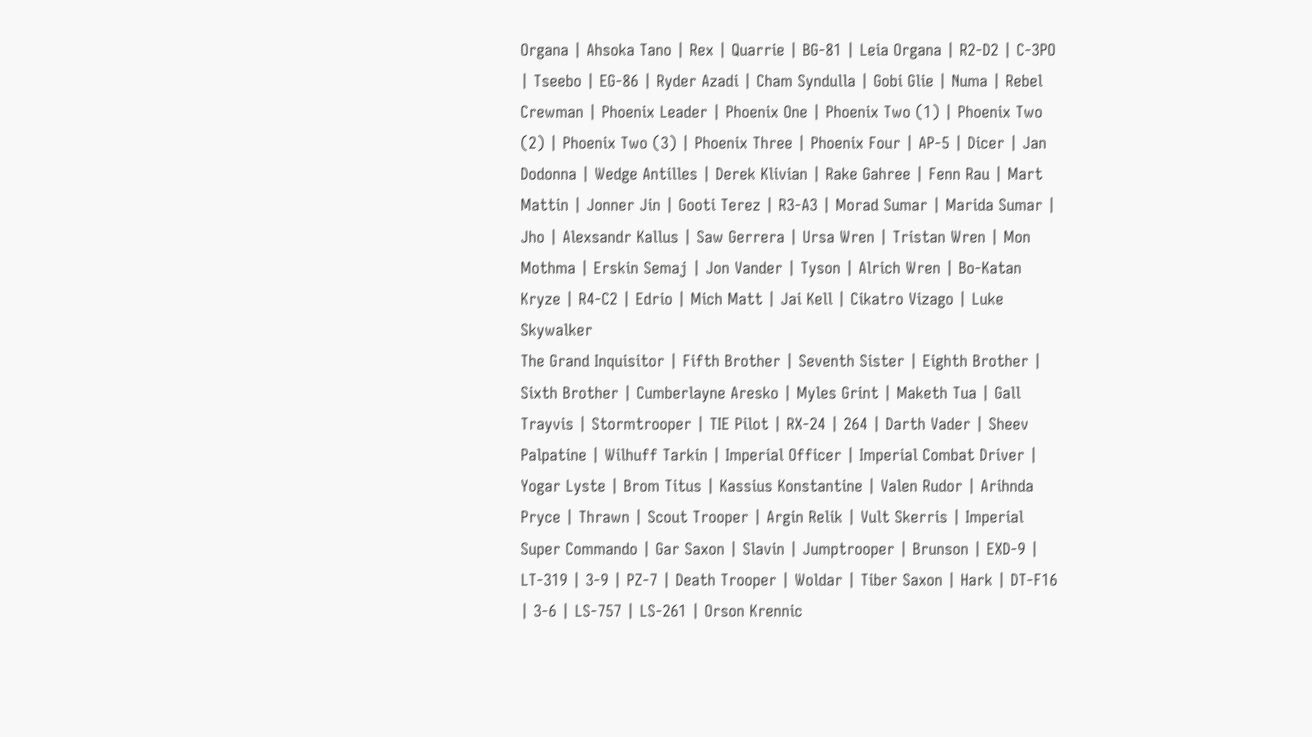Organa | Ahsoka Tano | Rex | Quarrie | BG-81 | Leia Organa | R2-D2 | C-3PO | Tseebo | EG-86 | Ryder Azadi | Cham Syndulla | Gobi Glie | Numa | Rebel Crewman | Phoenix Leader | Phoenix One | Phoenix Two (1) | Phoenix Two (2) | Phoenix Two (3) | Phoenix Three | Phoenix Four | AP-5 | Dicer | Jan Dodonna | Wedge Antilles | Derek Klivian | Rake Gahree | Fenn Rau | Mart Mattin | Jonner Jin | Gooti Terez | R3-A3 | Morad Sumar | Marida Sumar | Jho | Alexsandr Kallus | Saw Gerrera | Ursa Wren | Tristan Wren | Mon Mothma | Erskin Semaj | Jon Vander | Tyson | Alrich Wren | Bo-Katan Kryze | R4-C2 | Edrio | Mich Matt | Jai Kell | Cikatro Vizago | Luke Skywalker
The Grand Inquisitor | Fifth Brother | Seventh Sister | Eighth Brother | Sixth Brother | Cumberlayne Aresko | Myles Grint | Maketh Tua | Gall Trayvis | Stormtrooper | TIE Pilot | RX-24 | 264 | Darth Vader | Sheev Palpatine | Wilhuff Tarkin | Imperial Officer | Imperial Combat Driver | Yogar Lyste | Brom Titus | Kassius Konstantine | Valen Rudor | Arihnda Pryce | Thrawn | Scout Trooper | Argin Relik | Vult Skerris | Imperial Super Commando | Gar Saxon | Slavin | Jumptrooper | Brunson | EXD-9 | LT-319 | 3-9 | PZ-7 | Death Trooper | Woldar | Tiber Saxon | Hark | DT-F16 | 3-6 | LS-757 | LS-261 | Orson Krennic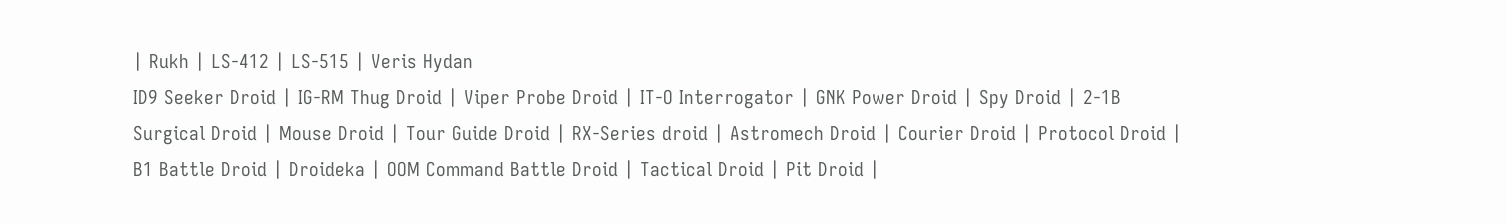| Rukh | LS-412 | LS-515 | Veris Hydan
ID9 Seeker Droid | IG-RM Thug Droid | Viper Probe Droid | IT-O Interrogator | GNK Power Droid | Spy Droid | 2-1B Surgical Droid | Mouse Droid | Tour Guide Droid | RX-Series droid | Astromech Droid | Courier Droid | Protocol Droid | B1 Battle Droid | Droideka | OOM Command Battle Droid | Tactical Droid | Pit Droid |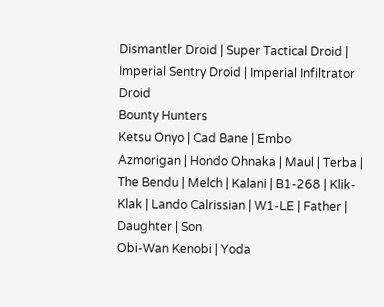Dismantler Droid | Super Tactical Droid | Imperial Sentry Droid | Imperial Infiltrator Droid
Bounty Hunters
Ketsu Onyo | Cad Bane | Embo
Azmorigan | Hondo Ohnaka | Maul | Terba | The Bendu | Melch | Kalani | B1-268 | Klik-Klak | Lando Calrissian | W1-LE | Father | Daughter | Son
Obi-Wan Kenobi | Yoda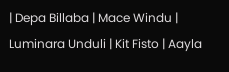| Depa Billaba | Mace Windu | Luminara Unduli | Kit Fisto | Aayla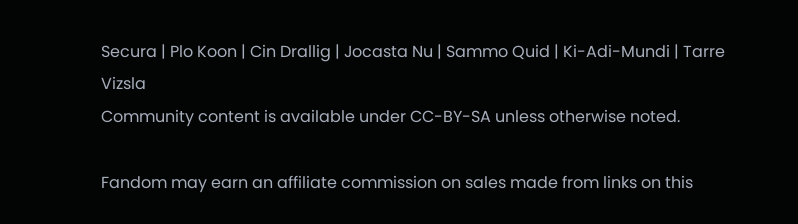Secura | Plo Koon | Cin Drallig | Jocasta Nu | Sammo Quid | Ki-Adi-Mundi | Tarre Vizsla
Community content is available under CC-BY-SA unless otherwise noted.

Fandom may earn an affiliate commission on sales made from links on this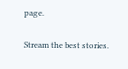page.

Stream the best stories.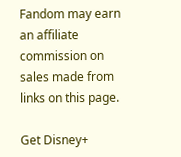Fandom may earn an affiliate commission on sales made from links on this page.

Get Disney+